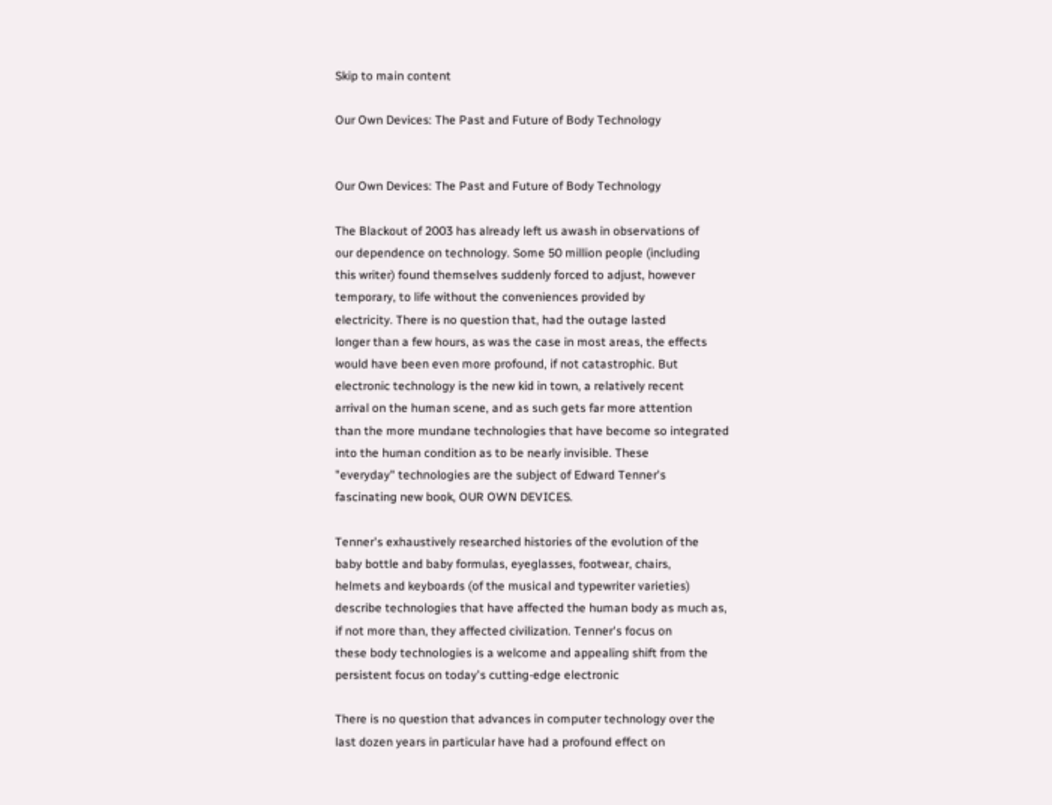Skip to main content

Our Own Devices: The Past and Future of Body Technology


Our Own Devices: The Past and Future of Body Technology

The Blackout of 2003 has already left us awash in observations of
our dependence on technology. Some 50 million people (including
this writer) found themselves suddenly forced to adjust, however
temporary, to life without the conveniences provided by
electricity. There is no question that, had the outage lasted
longer than a few hours, as was the case in most areas, the effects
would have been even more profound, if not catastrophic. But
electronic technology is the new kid in town, a relatively recent
arrival on the human scene, and as such gets far more attention
than the more mundane technologies that have become so integrated
into the human condition as to be nearly invisible. These
"everyday" technologies are the subject of Edward Tenner's
fascinating new book, OUR OWN DEVICES.

Tenner's exhaustively researched histories of the evolution of the
baby bottle and baby formulas, eyeglasses, footwear, chairs,
helmets and keyboards (of the musical and typewriter varieties)
describe technologies that have affected the human body as much as,
if not more than, they affected civilization. Tenner's focus on
these body technologies is a welcome and appealing shift from the
persistent focus on today's cutting-edge electronic

There is no question that advances in computer technology over the
last dozen years in particular have had a profound effect on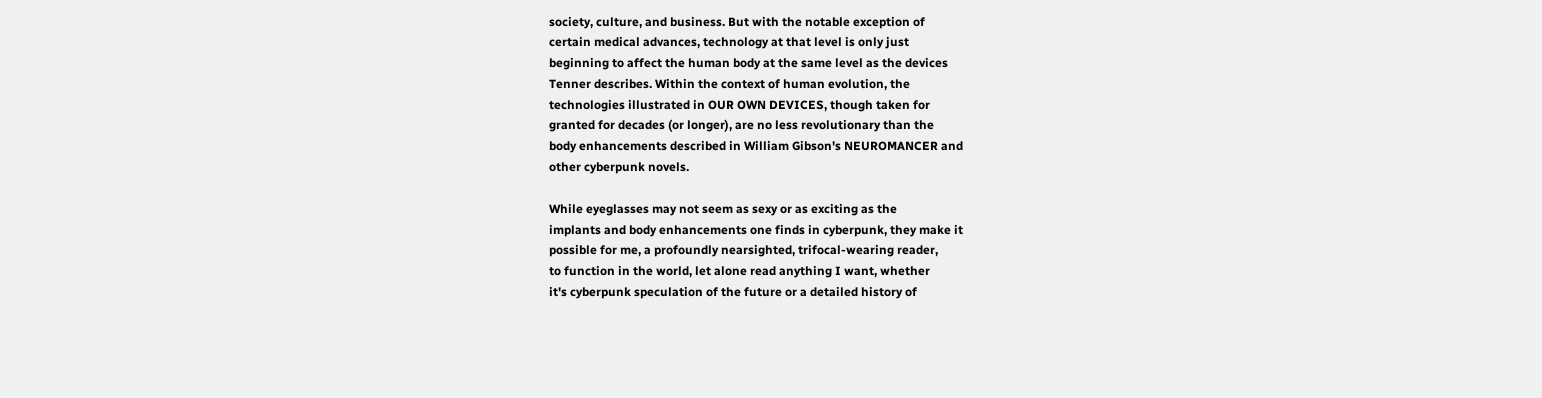society, culture, and business. But with the notable exception of
certain medical advances, technology at that level is only just
beginning to affect the human body at the same level as the devices
Tenner describes. Within the context of human evolution, the
technologies illustrated in OUR OWN DEVICES, though taken for
granted for decades (or longer), are no less revolutionary than the
body enhancements described in William Gibson's NEUROMANCER and
other cyberpunk novels.

While eyeglasses may not seem as sexy or as exciting as the
implants and body enhancements one finds in cyberpunk, they make it
possible for me, a profoundly nearsighted, trifocal-wearing reader,
to function in the world, let alone read anything I want, whether
it's cyberpunk speculation of the future or a detailed history of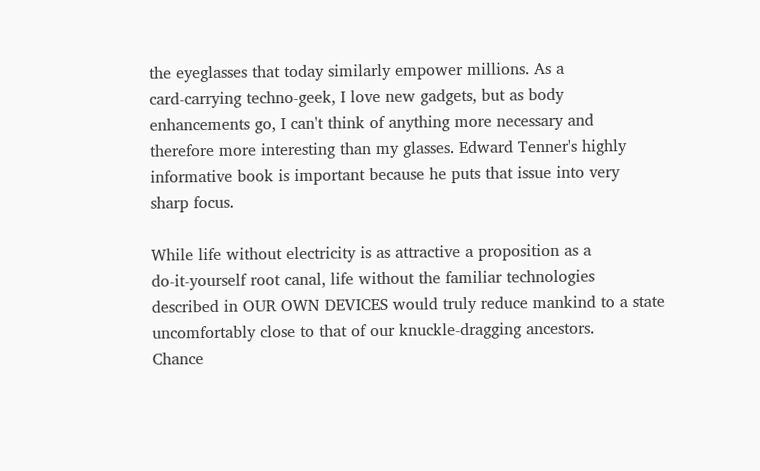the eyeglasses that today similarly empower millions. As a
card-carrying techno-geek, I love new gadgets, but as body
enhancements go, I can't think of anything more necessary and
therefore more interesting than my glasses. Edward Tenner's highly
informative book is important because he puts that issue into very
sharp focus.

While life without electricity is as attractive a proposition as a
do-it-yourself root canal, life without the familiar technologies
described in OUR OWN DEVICES would truly reduce mankind to a state
uncomfortably close to that of our knuckle-dragging ancestors.
Chance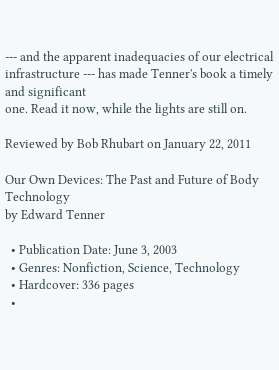--- and the apparent inadequacies of our electrical
infrastructure --- has made Tenner's book a timely and significant
one. Read it now, while the lights are still on.

Reviewed by Bob Rhubart on January 22, 2011

Our Own Devices: The Past and Future of Body Technology
by Edward Tenner

  • Publication Date: June 3, 2003
  • Genres: Nonfiction, Science, Technology
  • Hardcover: 336 pages
  •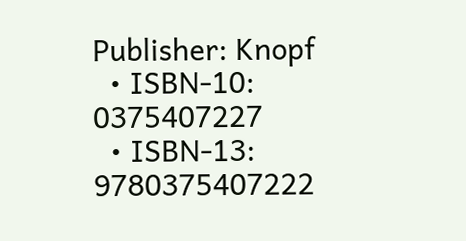Publisher: Knopf
  • ISBN-10: 0375407227
  • ISBN-13: 9780375407222